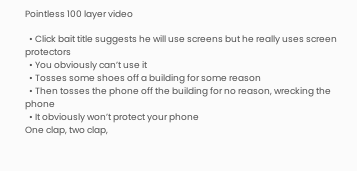Pointless 100 layer video

  • Click bait title suggests he will use screens but he really uses screen protectors
  • You obviously can’t use it
  • Tosses some shoes off a building for some reason
  • Then tosses the phone off the building for no reason, wrecking the phone
  • It obviously won’t protect your phone
One clap, two clap,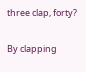three clap, forty?

By clapping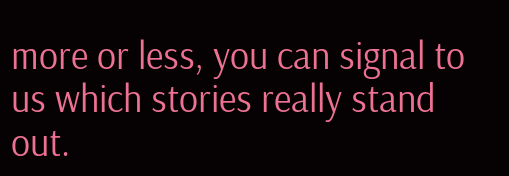more or less, you can signal to us which stories really stand out.